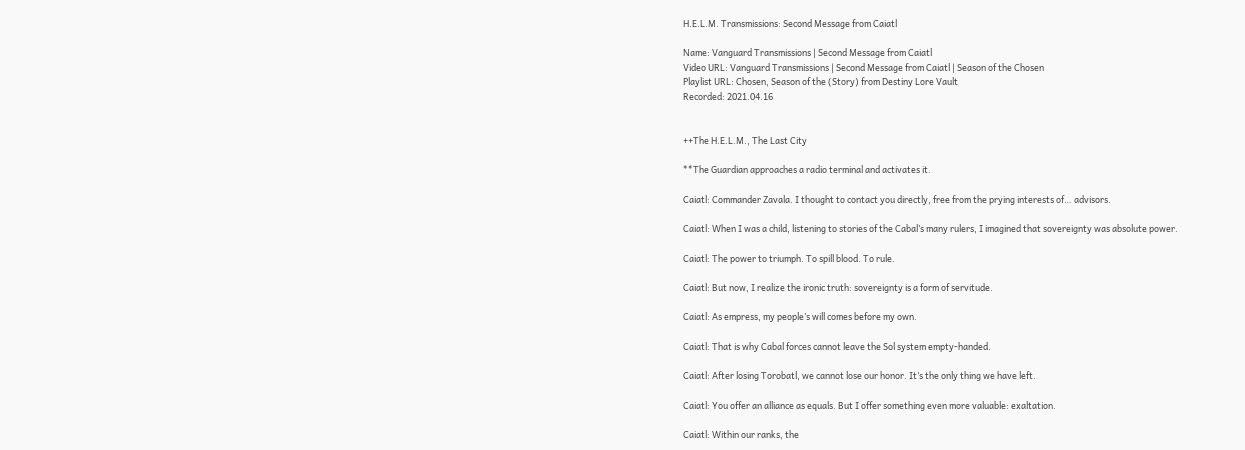H.E.L.M. Transmissions: Second Message from Caiatl

Name: Vanguard Transmissions | Second Message from Caiatl
Video URL: Vanguard Transmissions | Second Message from Caiatl | Season of the Chosen
Playlist URL: Chosen, Season of the (Story) from Destiny Lore Vault
Recorded: 2021.04.16


++The H.E.L.M., The Last City

**The Guardian approaches a radio terminal and activates it.

Caiatl: Commander Zavala. I thought to contact you directly, free from the prying interests of… advisors.

Caiatl: When I was a child, listening to stories of the Cabal’s many rulers, I imagined that sovereignty was absolute power.

Caiatl: The power to triumph. To spill blood. To rule.

Caiatl: But now, I realize the ironic truth: sovereignty is a form of servitude.

Caiatl: As empress, my people’s will comes before my own.

Caiatl: That is why Cabal forces cannot leave the Sol system empty-handed.

Caiatl: After losing Torobatl, we cannot lose our honor. It’s the only thing we have left.

Caiatl: You offer an alliance as equals. But I offer something even more valuable: exaltation.

Caiatl: Within our ranks, the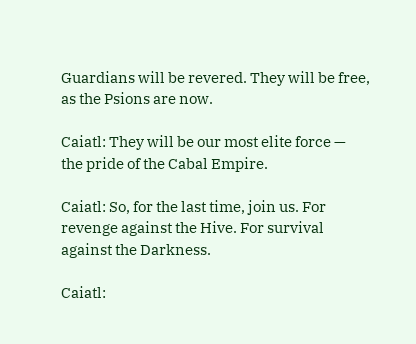Guardians will be revered. They will be free, as the Psions are now.

Caiatl: They will be our most elite force — the pride of the Cabal Empire.

Caiatl: So, for the last time, join us. For revenge against the Hive. For survival against the Darkness.

Caiatl: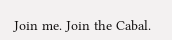Join me. Join the Cabal.